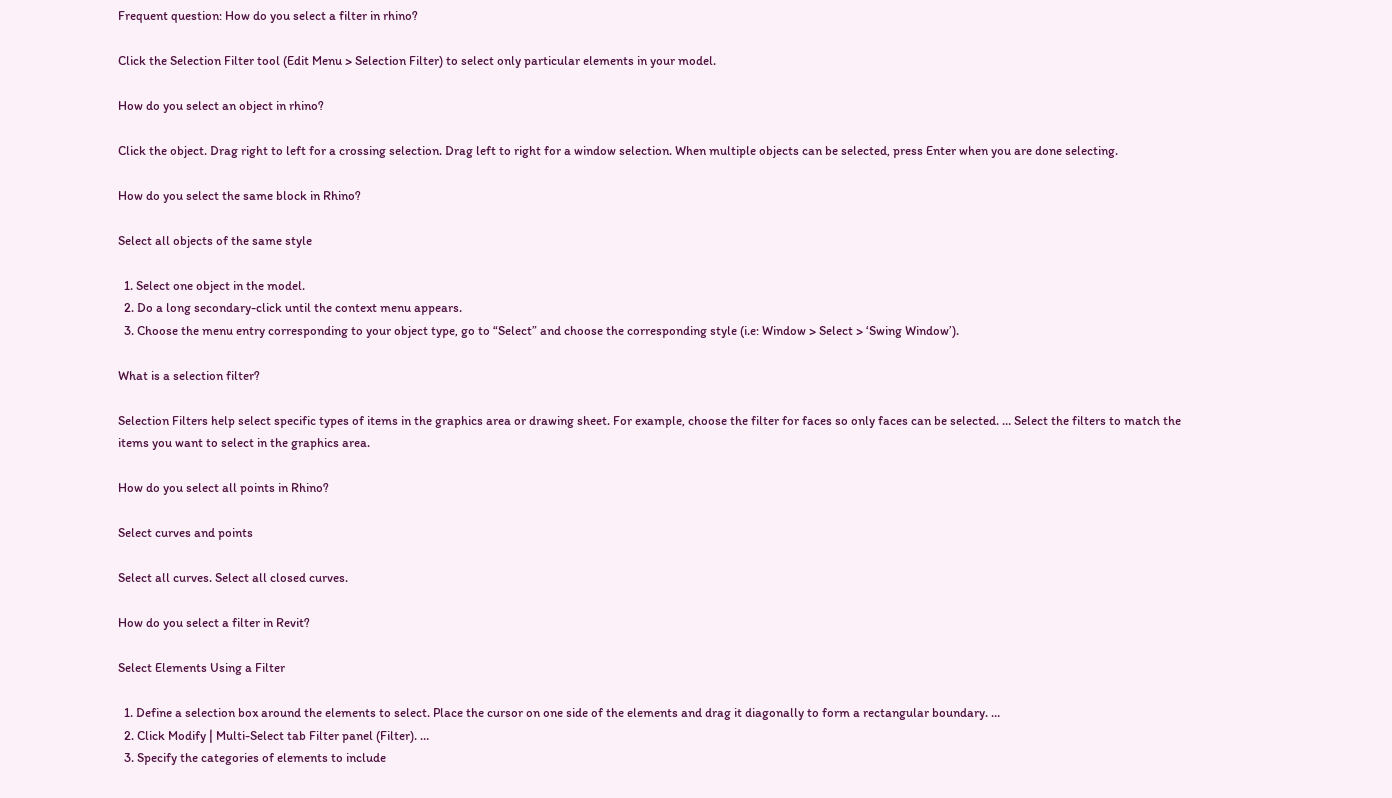Frequent question: How do you select a filter in rhino?

Click the Selection Filter tool (Edit Menu > Selection Filter) to select only particular elements in your model.

How do you select an object in rhino?

Click the object. Drag right to left for a crossing selection. Drag left to right for a window selection. When multiple objects can be selected, press Enter when you are done selecting.

How do you select the same block in Rhino?

Select all objects of the same style

  1. Select one object in the model.
  2. Do a long secondary-click until the context menu appears.
  3. Choose the menu entry corresponding to your object type, go to “Select” and choose the corresponding style (i.e: Window > Select > ‘Swing Window’).

What is a selection filter?

Selection Filters help select specific types of items in the graphics area or drawing sheet. For example, choose the filter for faces so only faces can be selected. … Select the filters to match the items you want to select in the graphics area.

How do you select all points in Rhino?

Select curves and points

Select all curves. Select all closed curves.

How do you select a filter in Revit?

Select Elements Using a Filter

  1. Define a selection box around the elements to select. Place the cursor on one side of the elements and drag it diagonally to form a rectangular boundary. …
  2. Click Modify | Multi-Select tab Filter panel (Filter). …
  3. Specify the categories of elements to include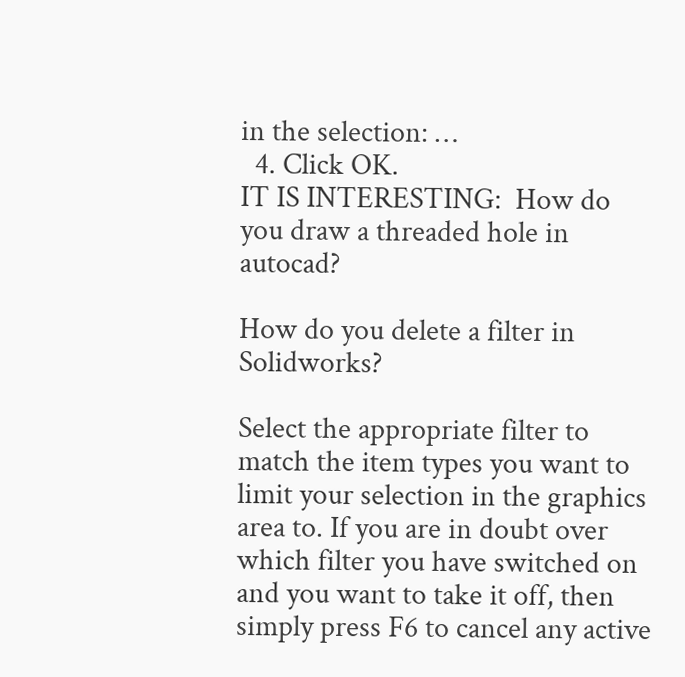in the selection: …
  4. Click OK.
IT IS INTERESTING:  How do you draw a threaded hole in autocad?

How do you delete a filter in Solidworks?

Select the appropriate filter to match the item types you want to limit your selection in the graphics area to. If you are in doubt over which filter you have switched on and you want to take it off, then simply press F6 to cancel any active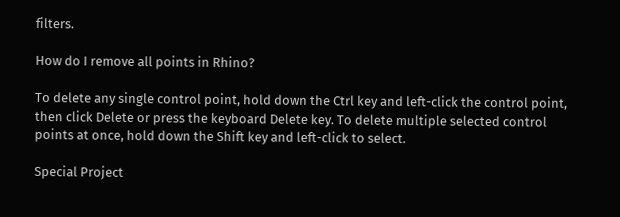filters.

How do I remove all points in Rhino?

To delete any single control point, hold down the Ctrl key and left-click the control point, then click Delete or press the keyboard Delete key. To delete multiple selected control points at once, hold down the Shift key and left-click to select.

Special Project